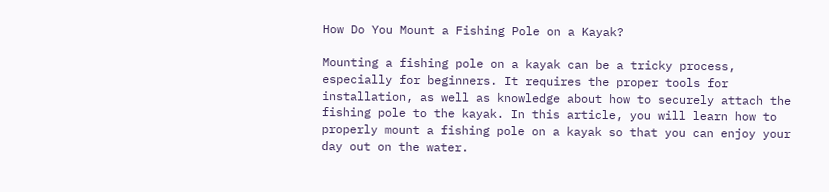How Do You Mount a Fishing Pole on a Kayak?

Mounting a fishing pole on a kayak can be a tricky process, especially for beginners. It requires the proper tools for installation, as well as knowledge about how to securely attach the fishing pole to the kayak. In this article, you will learn how to properly mount a fishing pole on a kayak so that you can enjoy your day out on the water.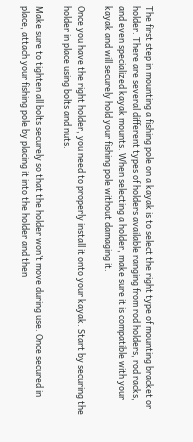The first step in mounting a fishing pole on a kayak is to select the right type of mounting bracket or holder. There are several different types of holders available ranging from rod holders, rod racks, and even specialized kayak mounts. When selecting a holder, make sure it is compatible with your kayak and will securely hold your fishing pole without damaging it.

Once you have the right holder, you need to properly install it onto your kayak. Start by securing the holder in place using bolts and nuts.

Make sure to tighten all bolts securely so that the holder won’t move during use. Once secured in place, attach your fishing pole by placing it into the holder and then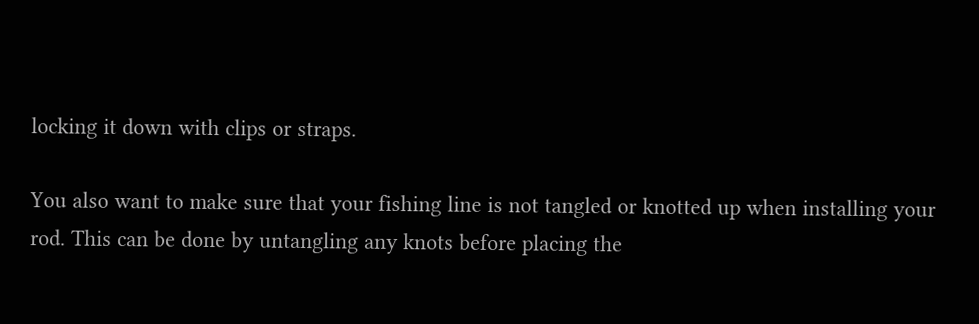locking it down with clips or straps.

You also want to make sure that your fishing line is not tangled or knotted up when installing your rod. This can be done by untangling any knots before placing the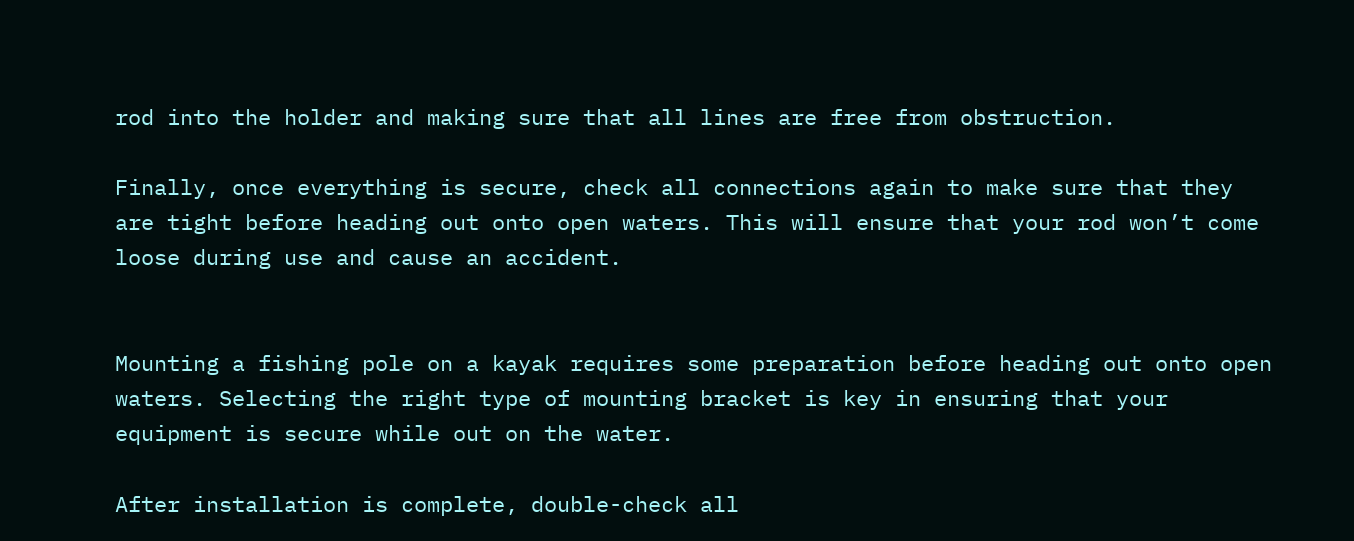rod into the holder and making sure that all lines are free from obstruction.

Finally, once everything is secure, check all connections again to make sure that they are tight before heading out onto open waters. This will ensure that your rod won’t come loose during use and cause an accident.


Mounting a fishing pole on a kayak requires some preparation before heading out onto open waters. Selecting the right type of mounting bracket is key in ensuring that your equipment is secure while out on the water.

After installation is complete, double-check all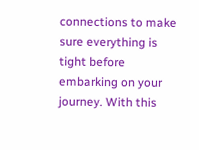connections to make sure everything is tight before embarking on your journey. With this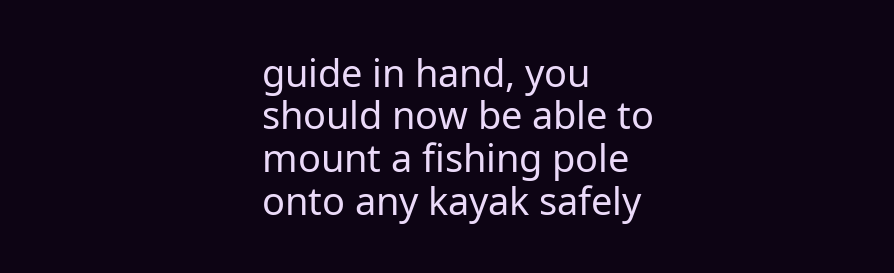guide in hand, you should now be able to mount a fishing pole onto any kayak safely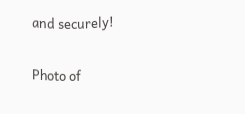and securely!

Photo of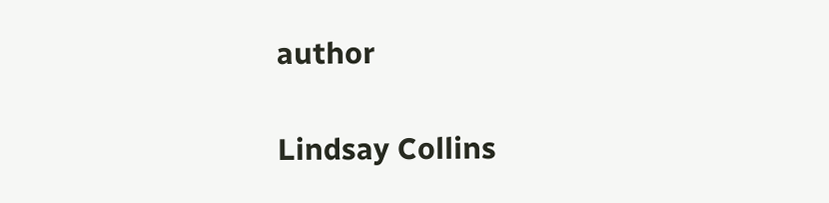author

Lindsay Collins